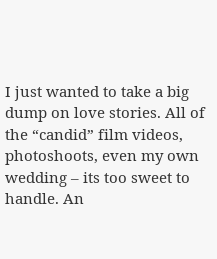I just wanted to take a big dump on love stories. All of the “candid” film videos, photoshoots, even my own wedding – its too sweet to handle. An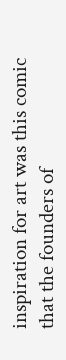inspiration for art was this comic that the founders of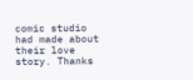comic studio had made about their love story. Thanks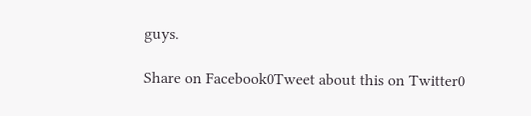guys.

Share on Facebook0Tweet about this on Twitter0